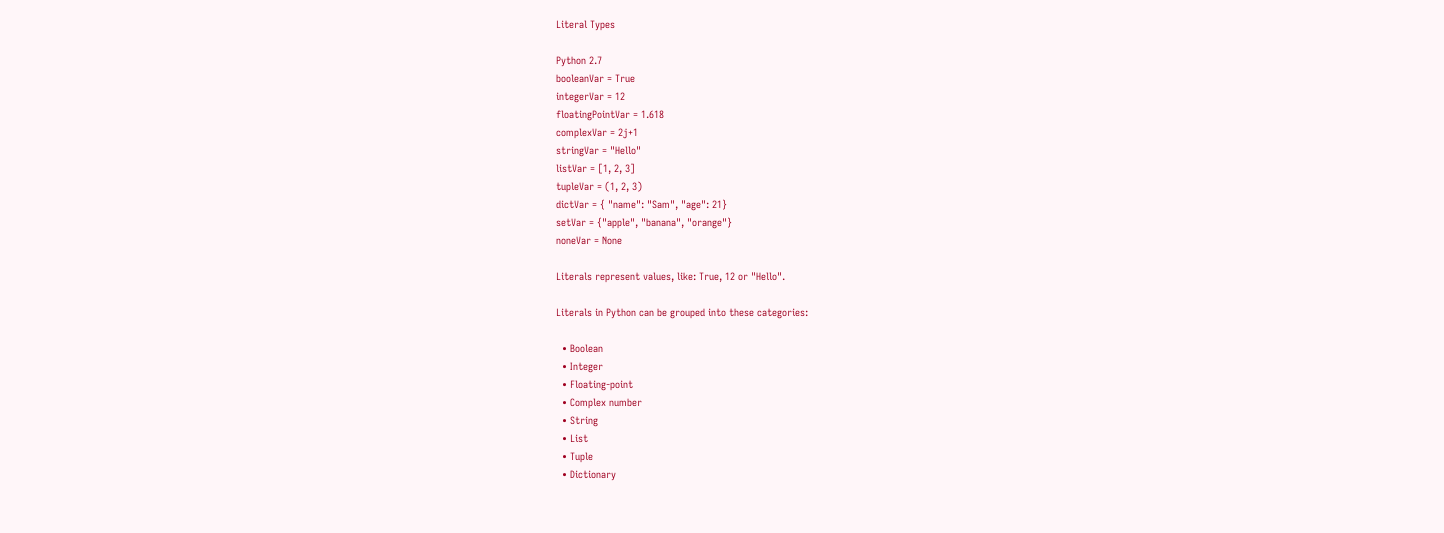Literal Types

Python 2.7
booleanVar = True
integerVar = 12
floatingPointVar = 1.618
complexVar = 2j+1
stringVar = "Hello"
listVar = [1, 2, 3]
tupleVar = (1, 2, 3)
dictVar = { "name": "Sam", "age": 21}
setVar = {"apple", "banana", "orange"}
noneVar = None

Literals represent values, like: True, 12 or "Hello".

Literals in Python can be grouped into these categories:

  • Boolean
  • Integer
  • Floating-point
  • Complex number
  • String
  • List
  • Tuple
  • Dictionary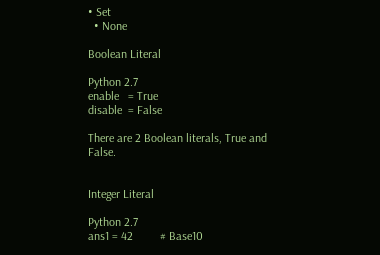• Set
  • None

Boolean Literal

Python 2.7
enable   = True
disable  = False

There are 2 Boolean literals, True and False.


Integer Literal

Python 2.7
ans1 = 42         # Base10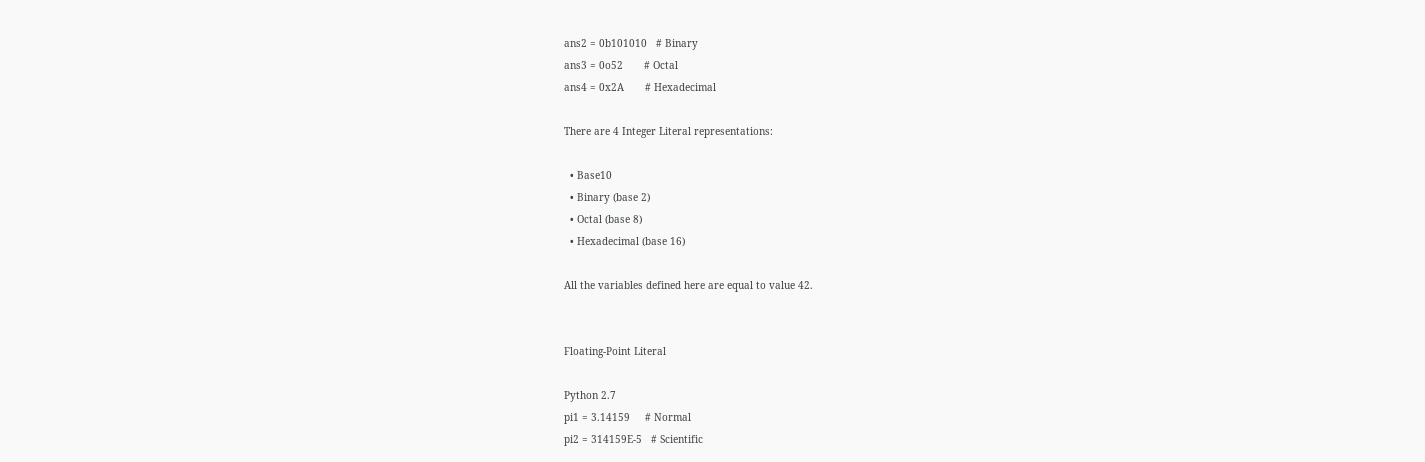ans2 = 0b101010   # Binary
ans3 = 0o52       # Octal
ans4 = 0x2A       # Hexadecimal

There are 4 Integer Literal representations:

  • Base10
  • Binary (base 2)
  • Octal (base 8)
  • Hexadecimal (base 16)

All the variables defined here are equal to value 42.


Floating-Point Literal

Python 2.7
pi1 = 3.14159     # Normal
pi2 = 314159E-5   # Scientific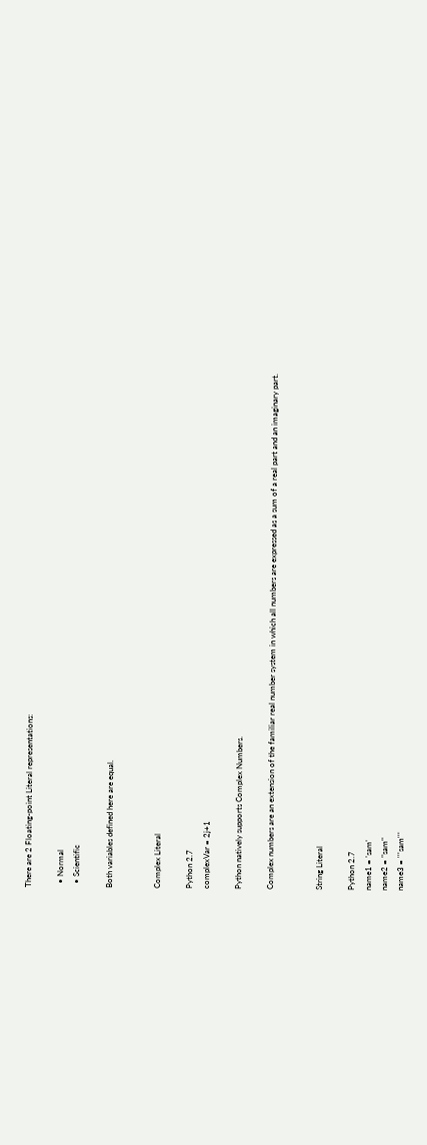There are 2 Floating-point Literal representations:

  • Normal
  • Scientific

Both variables defined here are equal.


Complex Literal

Python 2.7
complexVar = 2j+1

Python natively supports Complex Numbers.

Complex numbers are an extension of the familiar real number system in which all numbers are expressed as a sum of a real part and an imaginary part.


String Literal

Python 2.7
name1 = 'sam'
name2 = "sam"
name3 = '''sam'''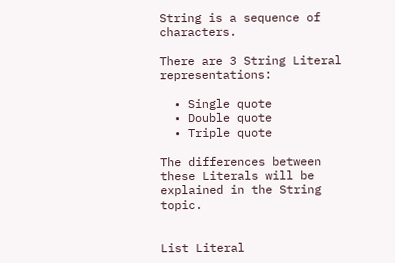String is a sequence of characters.

There are 3 String Literal representations:

  • Single quote
  • Double quote
  • Triple quote

The differences between these Literals will be explained in the String topic.


List Literal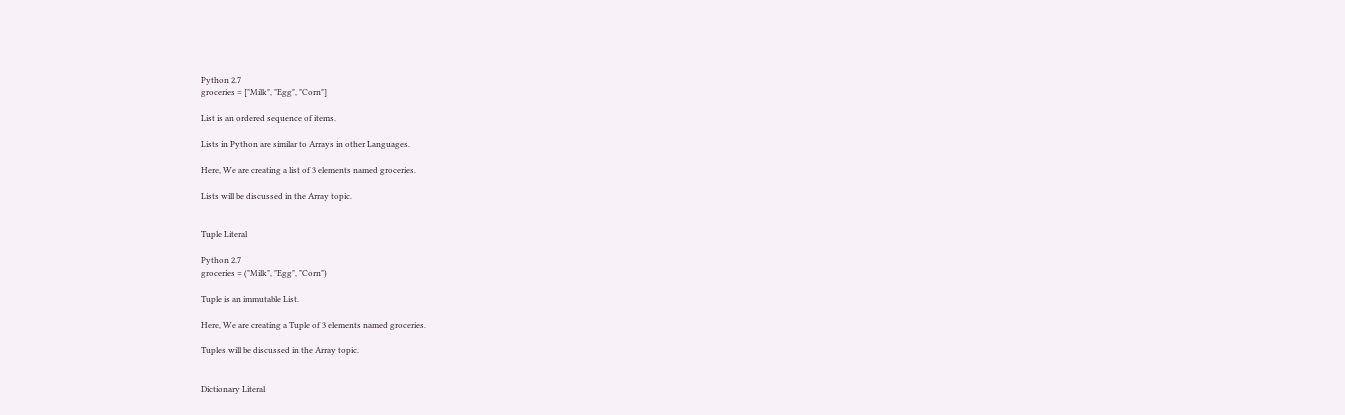Python 2.7
groceries = ["Milk", "Egg", "Corn"]

List is an ordered sequence of items.

Lists in Python are similar to Arrays in other Languages.

Here, We are creating a list of 3 elements named groceries.

Lists will be discussed in the Array topic.


Tuple Literal

Python 2.7
groceries = ("Milk", "Egg", "Corn")

Tuple is an immutable List.

Here, We are creating a Tuple of 3 elements named groceries.

Tuples will be discussed in the Array topic.


Dictionary Literal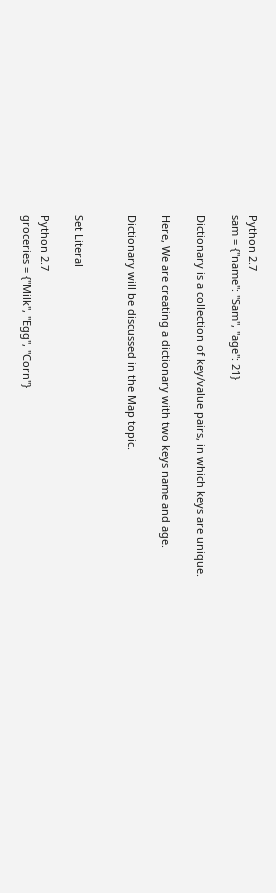Python 2.7
sam = {"name": "Sam", "age": 21}

Dictionary is a collection of key/value pairs, in which keys are unique.

Here, We are creating a dictionary with two keys name and age.

Dictionary will be discussed in the Map topic.


Set Literal

Python 2.7
groceries = {"Milk", "Egg", "Corn"}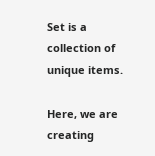Set is a collection of unique items.

Here, we are creating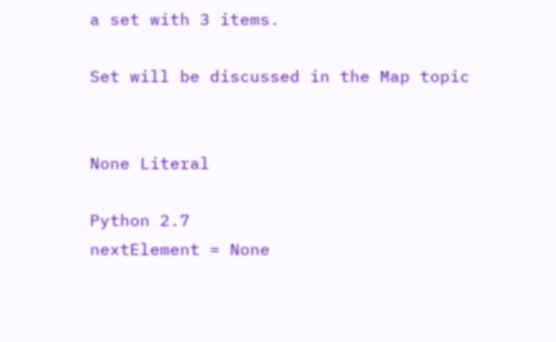a set with 3 items.

Set will be discussed in the Map topic


None Literal

Python 2.7
nextElement = None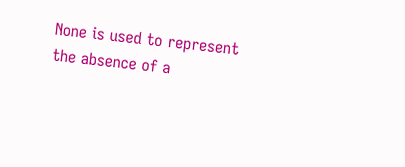None is used to represent the absence of a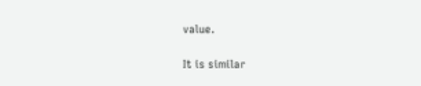value.

It is similar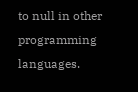to null in other programming languages.